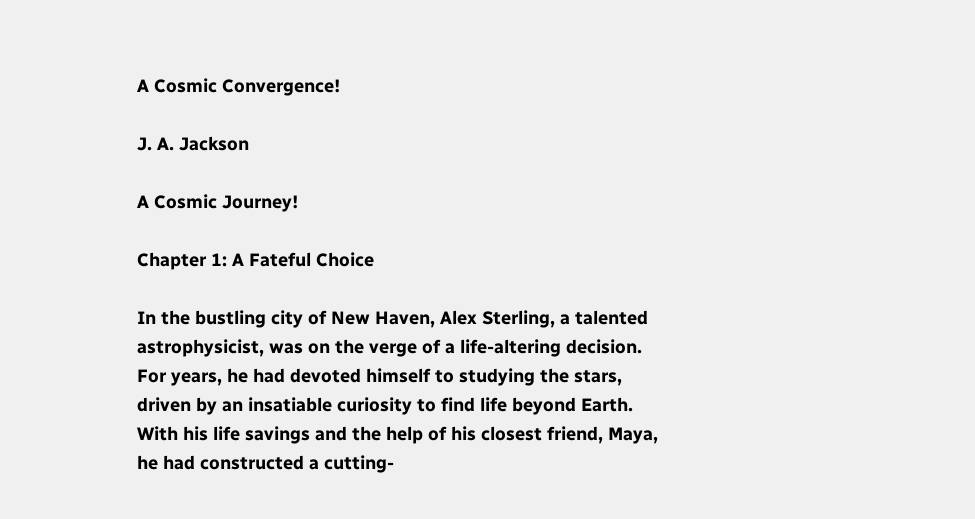A Cosmic Convergence!

J. A. Jackson

A Cosmic Journey!

Chapter 1: A Fateful Choice

In the bustling city of New Haven, Alex Sterling, a talented astrophysicist, was on the verge of a life-altering decision. For years, he had devoted himself to studying the stars, driven by an insatiable curiosity to find life beyond Earth. With his life savings and the help of his closest friend, Maya, he had constructed a cutting-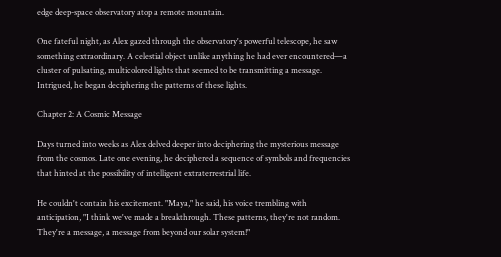edge deep-space observatory atop a remote mountain.

One fateful night, as Alex gazed through the observatory's powerful telescope, he saw something extraordinary. A celestial object unlike anything he had ever encountered—a cluster of pulsating, multicolored lights that seemed to be transmitting a message. Intrigued, he began deciphering the patterns of these lights.

Chapter 2: A Cosmic Message

Days turned into weeks as Alex delved deeper into deciphering the mysterious message from the cosmos. Late one evening, he deciphered a sequence of symbols and frequencies that hinted at the possibility of intelligent extraterrestrial life.

He couldn't contain his excitement. "Maya," he said, his voice trembling with anticipation, "I think we've made a breakthrough. These patterns, they're not random. They're a message, a message from beyond our solar system!"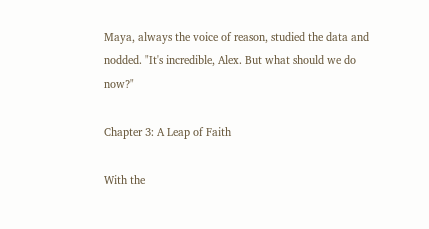Maya, always the voice of reason, studied the data and nodded. "It's incredible, Alex. But what should we do now?"

Chapter 3: A Leap of Faith

With the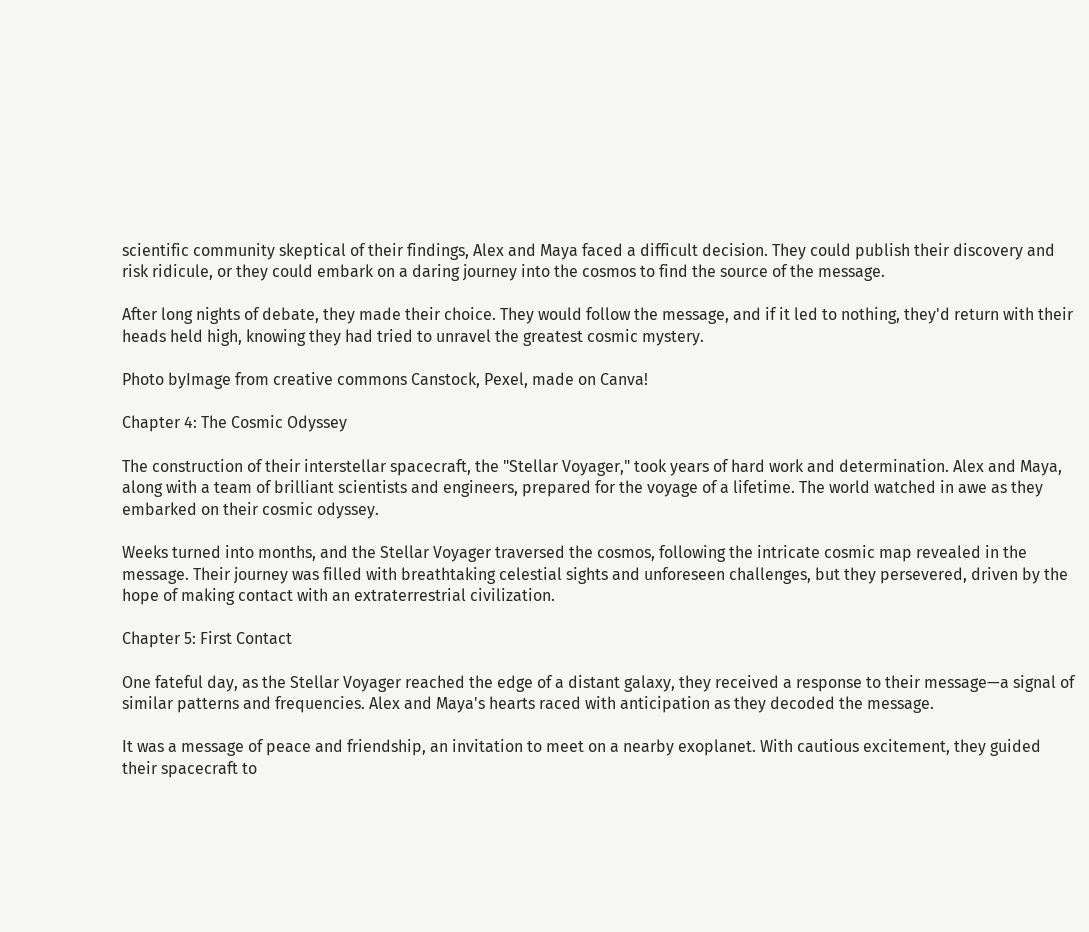scientific community skeptical of their findings, Alex and Maya faced a difficult decision. They could publish their discovery and risk ridicule, or they could embark on a daring journey into the cosmos to find the source of the message.

After long nights of debate, they made their choice. They would follow the message, and if it led to nothing, they'd return with their heads held high, knowing they had tried to unravel the greatest cosmic mystery.

Photo byImage from creative commons Canstock, Pexel, made on Canva!

Chapter 4: The Cosmic Odyssey

The construction of their interstellar spacecraft, the "Stellar Voyager," took years of hard work and determination. Alex and Maya, along with a team of brilliant scientists and engineers, prepared for the voyage of a lifetime. The world watched in awe as they embarked on their cosmic odyssey.

Weeks turned into months, and the Stellar Voyager traversed the cosmos, following the intricate cosmic map revealed in the message. Their journey was filled with breathtaking celestial sights and unforeseen challenges, but they persevered, driven by the hope of making contact with an extraterrestrial civilization.

Chapter 5: First Contact

One fateful day, as the Stellar Voyager reached the edge of a distant galaxy, they received a response to their message—a signal of similar patterns and frequencies. Alex and Maya's hearts raced with anticipation as they decoded the message.

It was a message of peace and friendship, an invitation to meet on a nearby exoplanet. With cautious excitement, they guided their spacecraft to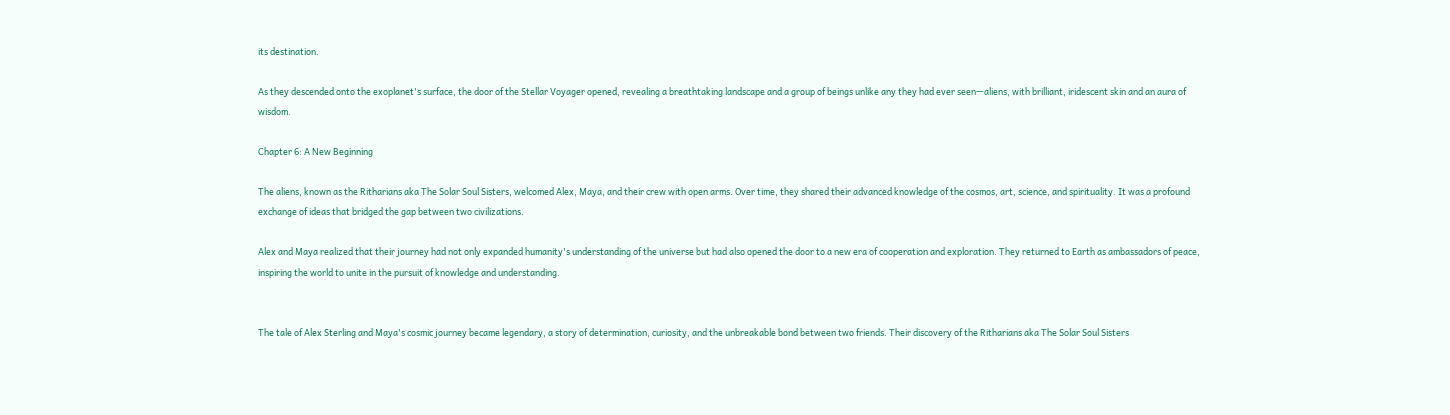its destination.

As they descended onto the exoplanet's surface, the door of the Stellar Voyager opened, revealing a breathtaking landscape and a group of beings unlike any they had ever seen—aliens, with brilliant, iridescent skin and an aura of wisdom.

Chapter 6: A New Beginning

The aliens, known as the Ritharians aka The Solar Soul Sisters, welcomed Alex, Maya, and their crew with open arms. Over time, they shared their advanced knowledge of the cosmos, art, science, and spirituality. It was a profound exchange of ideas that bridged the gap between two civilizations.

Alex and Maya realized that their journey had not only expanded humanity's understanding of the universe but had also opened the door to a new era of cooperation and exploration. They returned to Earth as ambassadors of peace, inspiring the world to unite in the pursuit of knowledge and understanding.


The tale of Alex Sterling and Maya's cosmic journey became legendary, a story of determination, curiosity, and the unbreakable bond between two friends. Their discovery of the Ritharians aka The Solar Soul Sisters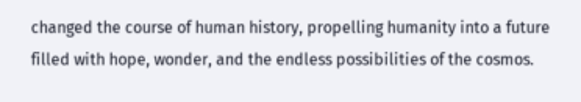changed the course of human history, propelling humanity into a future filled with hope, wonder, and the endless possibilities of the cosmos.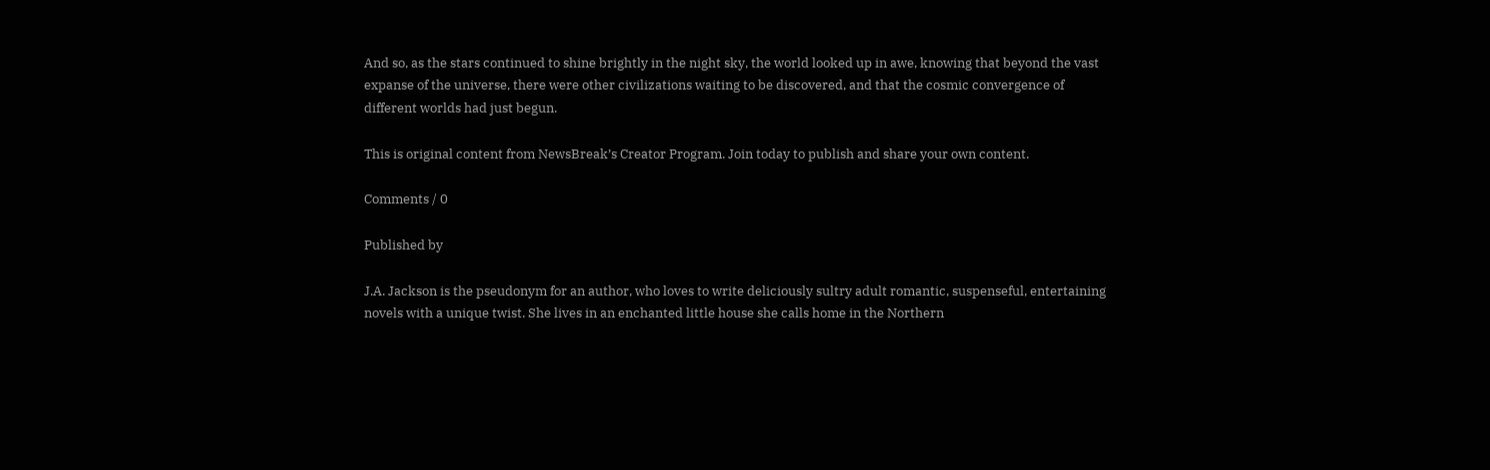And so, as the stars continued to shine brightly in the night sky, the world looked up in awe, knowing that beyond the vast expanse of the universe, there were other civilizations waiting to be discovered, and that the cosmic convergence of different worlds had just begun.

This is original content from NewsBreak’s Creator Program. Join today to publish and share your own content.

Comments / 0

Published by

J.A. Jackson is the pseudonym for an author, who loves to write deliciously sultry adult romantic, suspenseful, entertaining novels with a unique twist. She lives in an enchanted little house she calls home in the Northern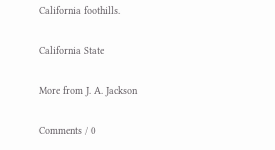California foothills.

California State

More from J. A. Jackson

Comments / 0